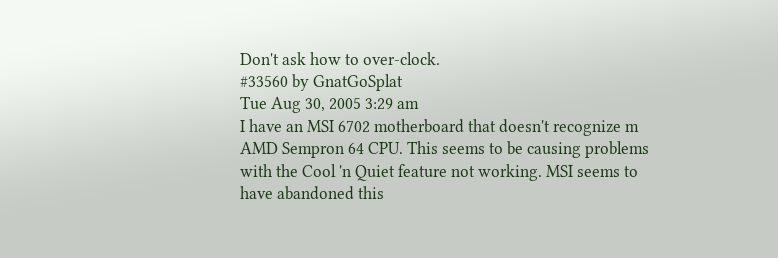Don't ask how to over-clock.
#33560 by GnatGoSplat
Tue Aug 30, 2005 3:29 am
I have an MSI 6702 motherboard that doesn't recognize m AMD Sempron 64 CPU. This seems to be causing problems with the Cool 'n Quiet feature not working. MSI seems to have abandoned this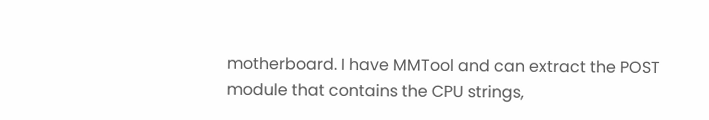motherboard. I have MMTool and can extract the POST module that contains the CPU strings,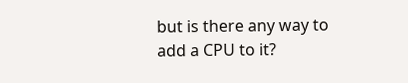but is there any way to add a CPU to it?